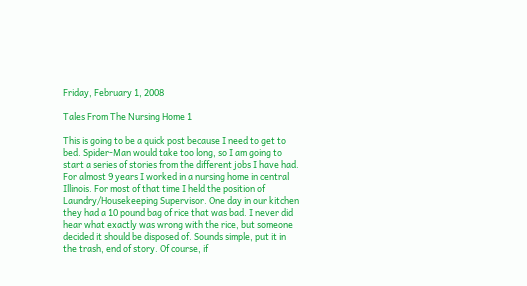Friday, February 1, 2008

Tales From The Nursing Home 1

This is going to be a quick post because I need to get to bed. Spider-Man would take too long, so I am going to start a series of stories from the different jobs I have had. For almost 9 years I worked in a nursing home in central Illinois. For most of that time I held the position of Laundry/Housekeeping Supervisor. One day in our kitchen they had a 10 pound bag of rice that was bad. I never did hear what exactly was wrong with the rice, but someone decided it should be disposed of. Sounds simple, put it in the trash, end of story. Of course, if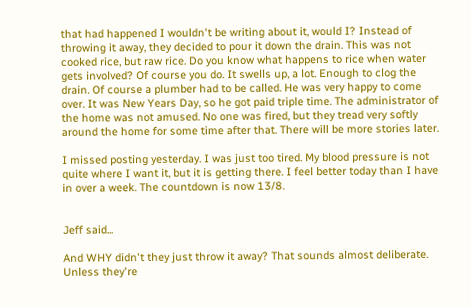that had happened I wouldn't be writing about it, would I? Instead of throwing it away, they decided to pour it down the drain. This was not cooked rice, but raw rice. Do you know what happens to rice when water gets involved? Of course you do. It swells up, a lot. Enough to clog the drain. Of course a plumber had to be called. He was very happy to come over. It was New Years Day, so he got paid triple time. The administrator of the home was not amused. No one was fired, but they tread very softly around the home for some time after that. There will be more stories later.

I missed posting yesterday. I was just too tired. My blood pressure is not quite where I want it, but it is getting there. I feel better today than I have in over a week. The countdown is now 13/8.


Jeff said...

And WHY didn't they just throw it away? That sounds almost deliberate. Unless they're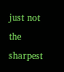just not the sharpest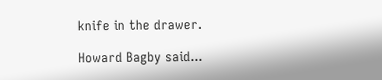knife in the drawer.

Howard Bagby said...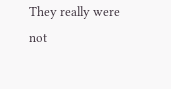They really were not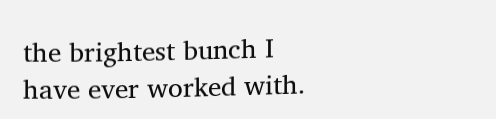the brightest bunch I have ever worked with.